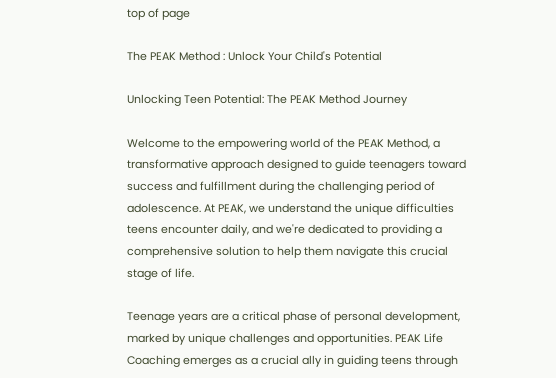top of page

The PEAK Method : Unlock Your Child's Potential

Unlocking Teen Potential: The PEAK Method Journey

Welcome to the empowering world of the PEAK Method, a transformative approach designed to guide teenagers toward success and fulfillment during the challenging period of adolescence. At PEAK, we understand the unique difficulties teens encounter daily, and we're dedicated to providing a comprehensive solution to help them navigate this crucial stage of life.

Teenage years are a critical phase of personal development, marked by unique challenges and opportunities. PEAK Life Coaching emerges as a crucial ally in guiding teens through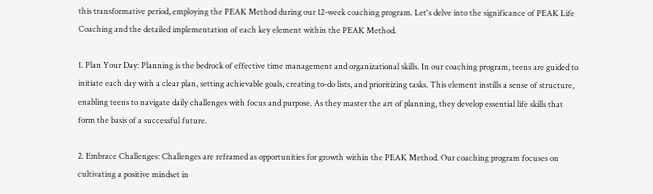this transformative period, employing the PEAK Method during our 12-week coaching program. Let's delve into the significance of PEAK Life Coaching and the detailed implementation of each key element within the PEAK Method.

1. Plan Your Day: Planning is the bedrock of effective time management and organizational skills. In our coaching program, teens are guided to initiate each day with a clear plan, setting achievable goals, creating to-do lists, and prioritizing tasks. This element instills a sense of structure, enabling teens to navigate daily challenges with focus and purpose. As they master the art of planning, they develop essential life skills that form the basis of a successful future.

2. Embrace Challenges: Challenges are reframed as opportunities for growth within the PEAK Method. Our coaching program focuses on cultivating a positive mindset in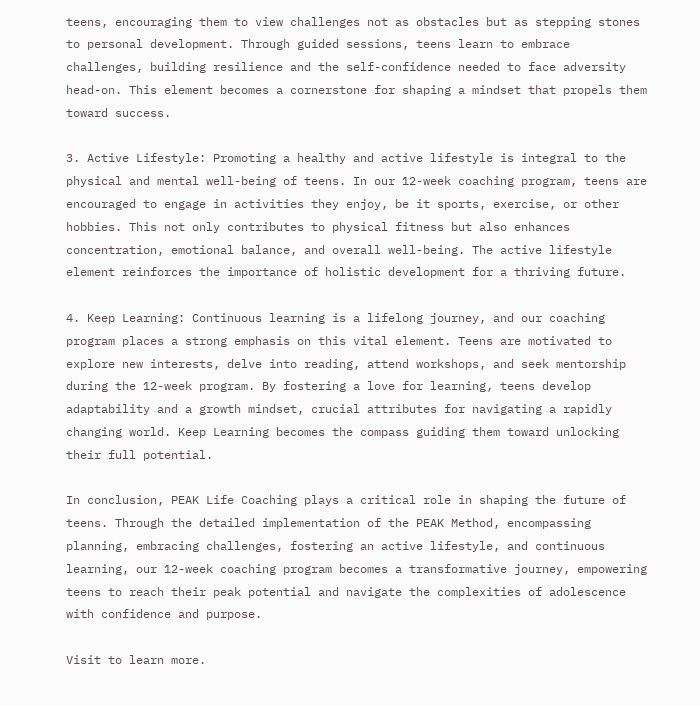teens, encouraging them to view challenges not as obstacles but as stepping stones to personal development. Through guided sessions, teens learn to embrace challenges, building resilience and the self-confidence needed to face adversity head-on. This element becomes a cornerstone for shaping a mindset that propels them toward success.

3. Active Lifestyle: Promoting a healthy and active lifestyle is integral to the physical and mental well-being of teens. In our 12-week coaching program, teens are encouraged to engage in activities they enjoy, be it sports, exercise, or other hobbies. This not only contributes to physical fitness but also enhances concentration, emotional balance, and overall well-being. The active lifestyle element reinforces the importance of holistic development for a thriving future.

4. Keep Learning: Continuous learning is a lifelong journey, and our coaching program places a strong emphasis on this vital element. Teens are motivated to explore new interests, delve into reading, attend workshops, and seek mentorship during the 12-week program. By fostering a love for learning, teens develop adaptability and a growth mindset, crucial attributes for navigating a rapidly changing world. Keep Learning becomes the compass guiding them toward unlocking their full potential.

In conclusion, PEAK Life Coaching plays a critical role in shaping the future of teens. Through the detailed implementation of the PEAK Method, encompassing planning, embracing challenges, fostering an active lifestyle, and continuous learning, our 12-week coaching program becomes a transformative journey, empowering teens to reach their peak potential and navigate the complexities of adolescence with confidence and purpose.

Visit to learn more.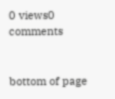0 views0 comments


bottom of page